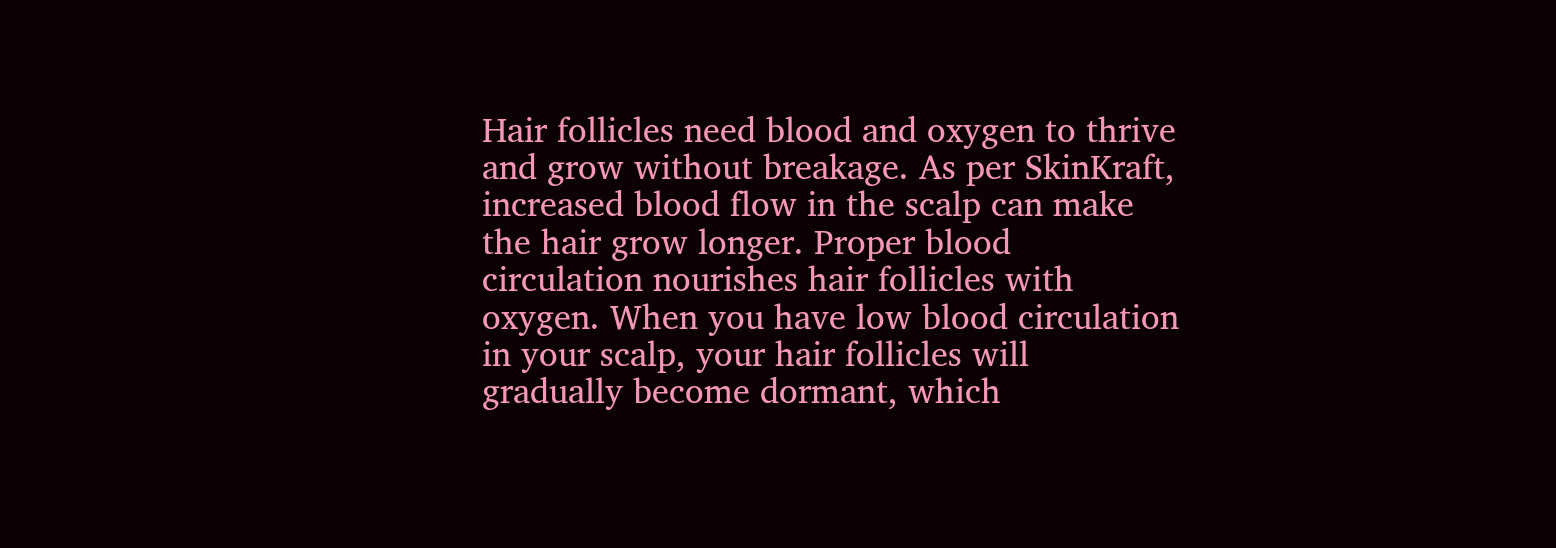Hair follicles need blood and oxygen to thrive and grow without breakage. As per SkinKraft, increased blood flow in the scalp can make the hair grow longer. Proper blood circulation nourishes hair follicles with oxygen. When you have low blood circulation in your scalp, your hair follicles will gradually become dormant, which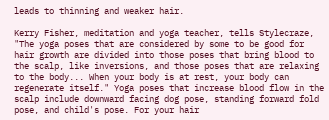leads to thinning and weaker hair.

Kerry Fisher, meditation and yoga teacher, tells Stylecraze, "The yoga poses that are considered by some to be good for hair growth are divided into those poses that bring blood to the scalp, like inversions, and those poses that are relaxing to the body... When your body is at rest, your body can regenerate itself." Yoga poses that increase blood flow in the scalp include downward facing dog pose, standing forward fold pose, and child's pose. For your hair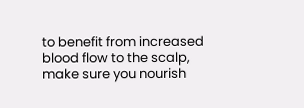to benefit from increased blood flow to the scalp, make sure you nourish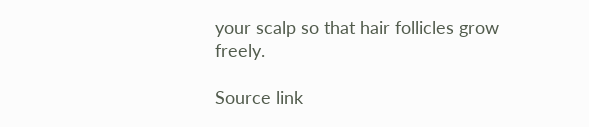your scalp so that hair follicles grow freely.

Source link